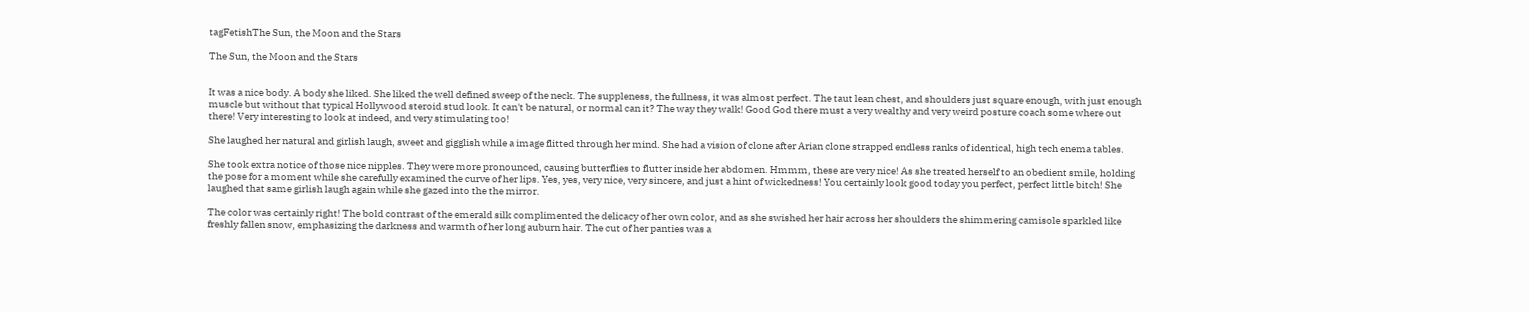tagFetishThe Sun, the Moon and the Stars

The Sun, the Moon and the Stars


It was a nice body. A body she liked. She liked the well defined sweep of the neck. The suppleness, the fullness, it was almost perfect. The taut lean chest, and shoulders just square enough, with just enough muscle but without that typical Hollywood steroid stud look. It can't be natural, or normal can it? The way they walk! Good God there must a very wealthy and very weird posture coach some where out there! Very interesting to look at indeed, and very stimulating too!

She laughed her natural and girlish laugh, sweet and gigglish while a image flitted through her mind. She had a vision of clone after Arian clone strapped endless ranks of identical, high tech enema tables.

She took extra notice of those nice nipples. They were more pronounced, causing butterflies to flutter inside her abdomen. Hmmm, these are very nice! As she treated herself to an obedient smile, holding the pose for a moment while she carefully examined the curve of her lips. Yes, yes, very nice, very sincere, and just a hint of wickedness! You certainly look good today you perfect, perfect little bitch! She laughed that same girlish laugh again while she gazed into the the mirror.

The color was certainly right! The bold contrast of the emerald silk complimented the delicacy of her own color, and as she swished her hair across her shoulders the shimmering camisole sparkled like freshly fallen snow, emphasizing the darkness and warmth of her long auburn hair. The cut of her panties was a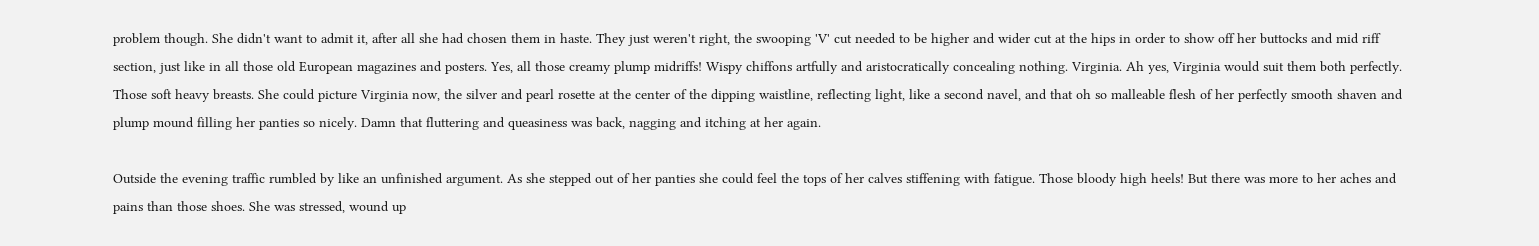problem though. She didn't want to admit it, after all she had chosen them in haste. They just weren't right, the swooping 'V' cut needed to be higher and wider cut at the hips in order to show off her buttocks and mid riff section, just like in all those old European magazines and posters. Yes, all those creamy plump midriffs! Wispy chiffons artfully and aristocratically concealing nothing. Virginia. Ah yes, Virginia would suit them both perfectly. Those soft heavy breasts. She could picture Virginia now, the silver and pearl rosette at the center of the dipping waistline, reflecting light, like a second navel, and that oh so malleable flesh of her perfectly smooth shaven and plump mound filling her panties so nicely. Damn that fluttering and queasiness was back, nagging and itching at her again.

Outside the evening traffic rumbled by like an unfinished argument. As she stepped out of her panties she could feel the tops of her calves stiffening with fatigue. Those bloody high heels! But there was more to her aches and pains than those shoes. She was stressed, wound up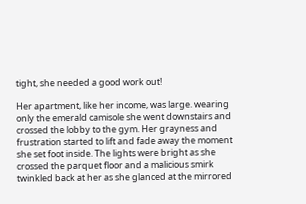tight, she needed a good work out!

Her apartment, like her income, was large. wearing only the emerald camisole she went downstairs and crossed the lobby to the gym. Her grayness and frustration started to lift and fade away the moment she set foot inside. The lights were bright as she crossed the parquet floor and a malicious smirk twinkled back at her as she glanced at the mirrored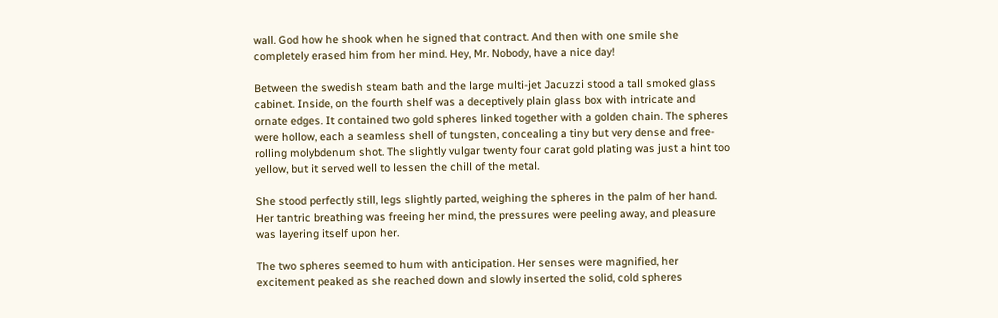wall. God how he shook when he signed that contract. And then with one smile she completely erased him from her mind. Hey, Mr. Nobody, have a nice day!

Between the swedish steam bath and the large multi-jet Jacuzzi stood a tall smoked glass cabinet. Inside, on the fourth shelf was a deceptively plain glass box with intricate and ornate edges. It contained two gold spheres linked together with a golden chain. The spheres were hollow, each a seamless shell of tungsten, concealing a tiny but very dense and free-rolling molybdenum shot. The slightly vulgar twenty four carat gold plating was just a hint too yellow, but it served well to lessen the chill of the metal.

She stood perfectly still, legs slightly parted, weighing the spheres in the palm of her hand. Her tantric breathing was freeing her mind, the pressures were peeling away, and pleasure was layering itself upon her.

The two spheres seemed to hum with anticipation. Her senses were magnified, her excitement peaked as she reached down and slowly inserted the solid, cold spheres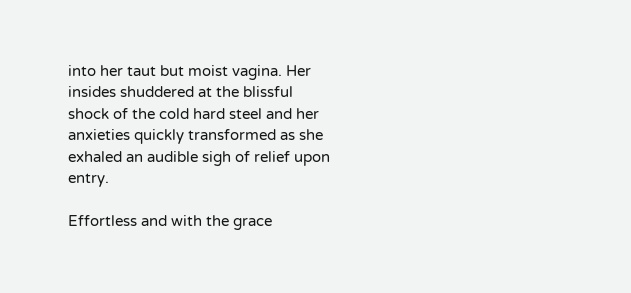into her taut but moist vagina. Her insides shuddered at the blissful shock of the cold hard steel and her anxieties quickly transformed as she exhaled an audible sigh of relief upon entry.

Effortless and with the grace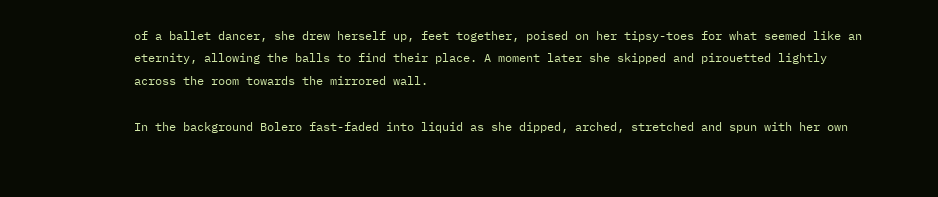of a ballet dancer, she drew herself up, feet together, poised on her tipsy-toes for what seemed like an eternity, allowing the balls to find their place. A moment later she skipped and pirouetted lightly across the room towards the mirrored wall.

In the background Bolero fast-faded into liquid as she dipped, arched, stretched and spun with her own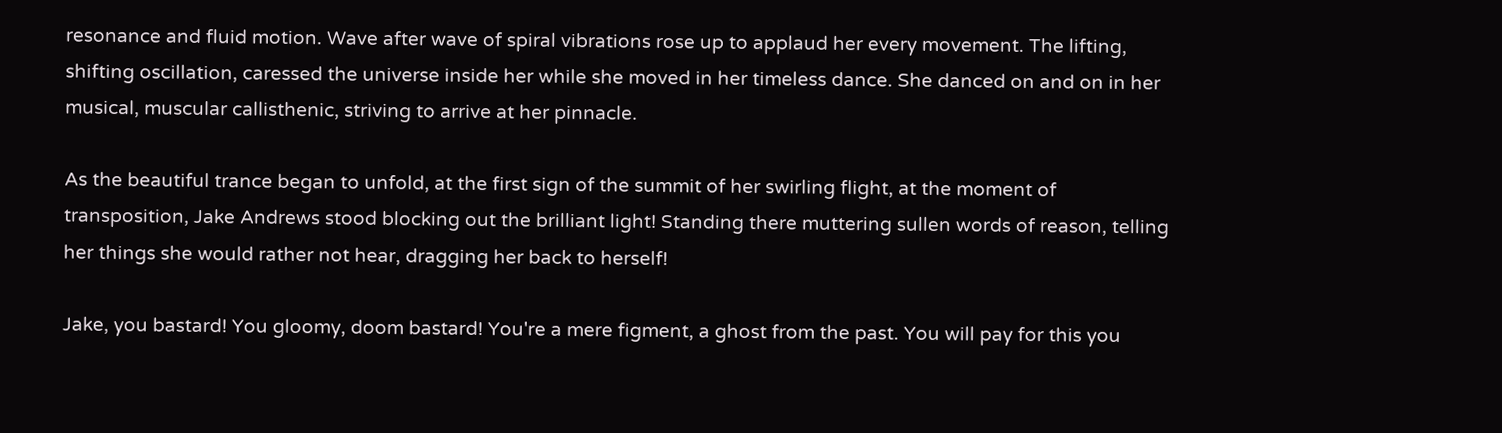resonance and fluid motion. Wave after wave of spiral vibrations rose up to applaud her every movement. The lifting, shifting oscillation, caressed the universe inside her while she moved in her timeless dance. She danced on and on in her musical, muscular callisthenic, striving to arrive at her pinnacle.

As the beautiful trance began to unfold, at the first sign of the summit of her swirling flight, at the moment of transposition, Jake Andrews stood blocking out the brilliant light! Standing there muttering sullen words of reason, telling her things she would rather not hear, dragging her back to herself!

Jake, you bastard! You gloomy, doom bastard! You're a mere figment, a ghost from the past. You will pay for this you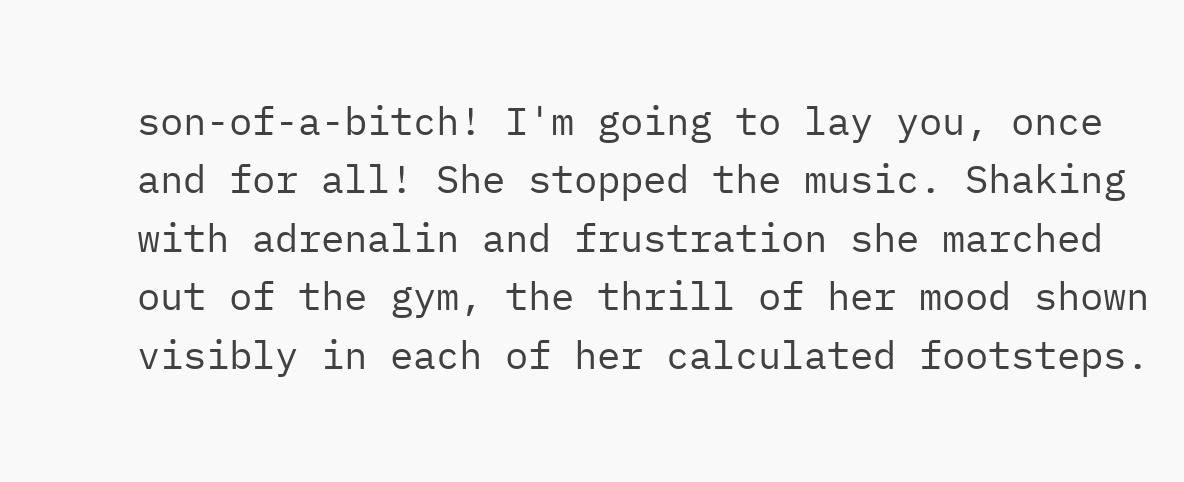son-of-a-bitch! I'm going to lay you, once and for all! She stopped the music. Shaking with adrenalin and frustration she marched out of the gym, the thrill of her mood shown visibly in each of her calculated footsteps.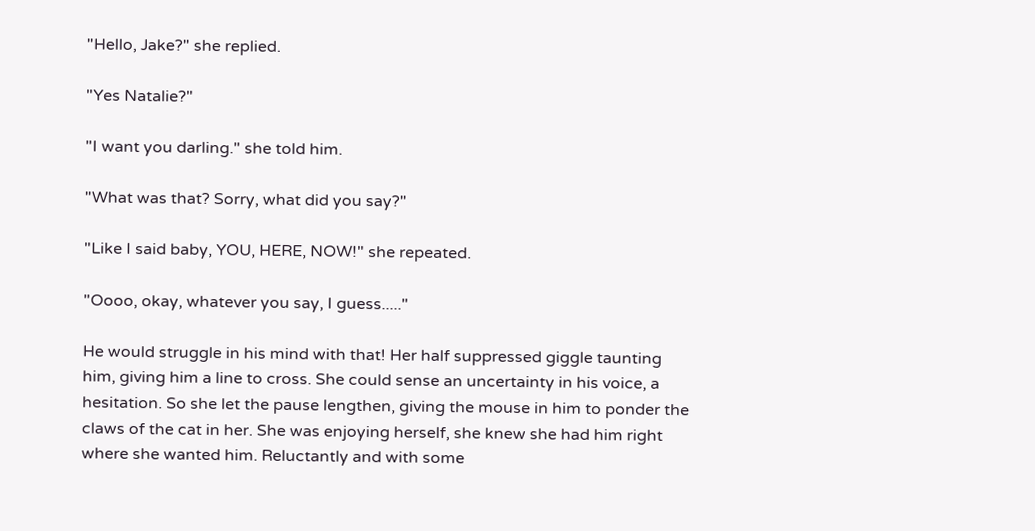"Hello, Jake?" she replied.

"Yes Natalie?"

"I want you darling." she told him.

"What was that? Sorry, what did you say?"

"Like I said baby, YOU, HERE, NOW!" she repeated.

"Oooo, okay, whatever you say, I guess....."

He would struggle in his mind with that! Her half suppressed giggle taunting him, giving him a line to cross. She could sense an uncertainty in his voice, a hesitation. So she let the pause lengthen, giving the mouse in him to ponder the claws of the cat in her. She was enjoying herself, she knew she had him right where she wanted him. Reluctantly and with some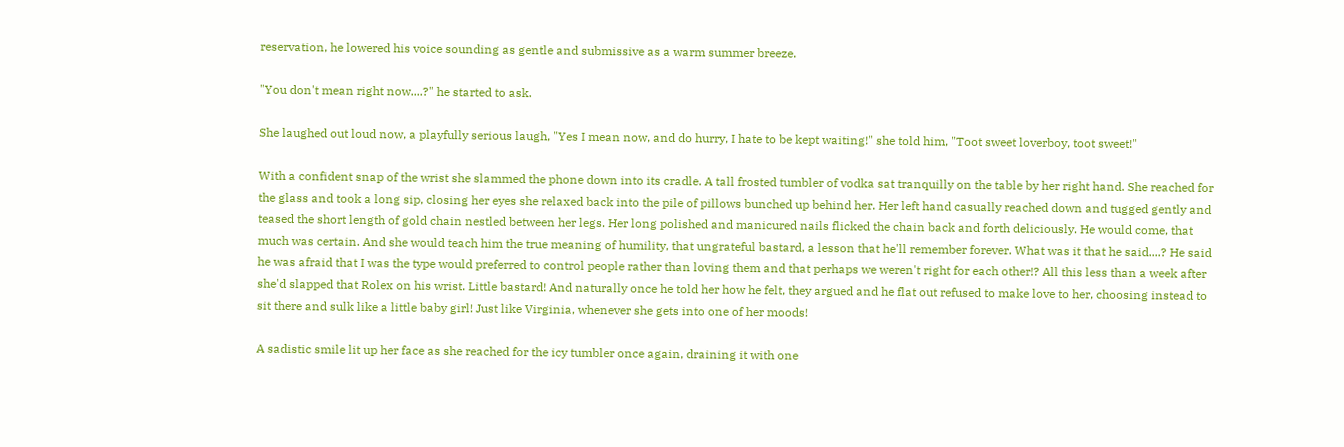reservation, he lowered his voice sounding as gentle and submissive as a warm summer breeze.

"You don't mean right now....?" he started to ask.

She laughed out loud now, a playfully serious laugh, "Yes I mean now, and do hurry, I hate to be kept waiting!" she told him, "Toot sweet loverboy, toot sweet!"

With a confident snap of the wrist she slammed the phone down into its cradle. A tall frosted tumbler of vodka sat tranquilly on the table by her right hand. She reached for the glass and took a long sip, closing her eyes she relaxed back into the pile of pillows bunched up behind her. Her left hand casually reached down and tugged gently and teased the short length of gold chain nestled between her legs. Her long polished and manicured nails flicked the chain back and forth deliciously. He would come, that much was certain. And she would teach him the true meaning of humility, that ungrateful bastard, a lesson that he'll remember forever. What was it that he said....? He said he was afraid that I was the type would preferred to control people rather than loving them and that perhaps we weren't right for each other!? All this less than a week after she'd slapped that Rolex on his wrist. Little bastard! And naturally once he told her how he felt, they argued and he flat out refused to make love to her, choosing instead to sit there and sulk like a little baby girl! Just like Virginia, whenever she gets into one of her moods!

A sadistic smile lit up her face as she reached for the icy tumbler once again, draining it with one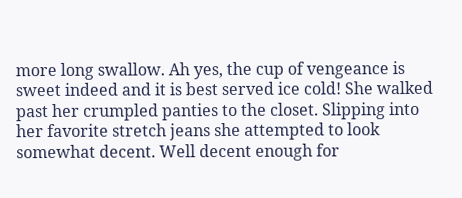more long swallow. Ah yes, the cup of vengeance is sweet indeed and it is best served ice cold! She walked past her crumpled panties to the closet. Slipping into her favorite stretch jeans she attempted to look somewhat decent. Well decent enough for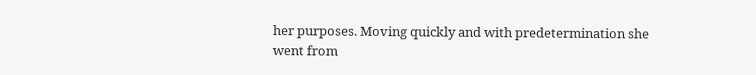her purposes. Moving quickly and with predetermination she went from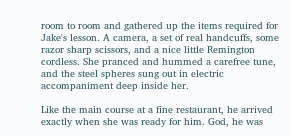room to room and gathered up the items required for Jake's lesson. A camera, a set of real handcuffs, some razor sharp scissors, and a nice little Remington cordless. She pranced and hummed a carefree tune, and the steel spheres sung out in electric accompaniment deep inside her.

Like the main course at a fine restaurant, he arrived exactly when she was ready for him. God, he was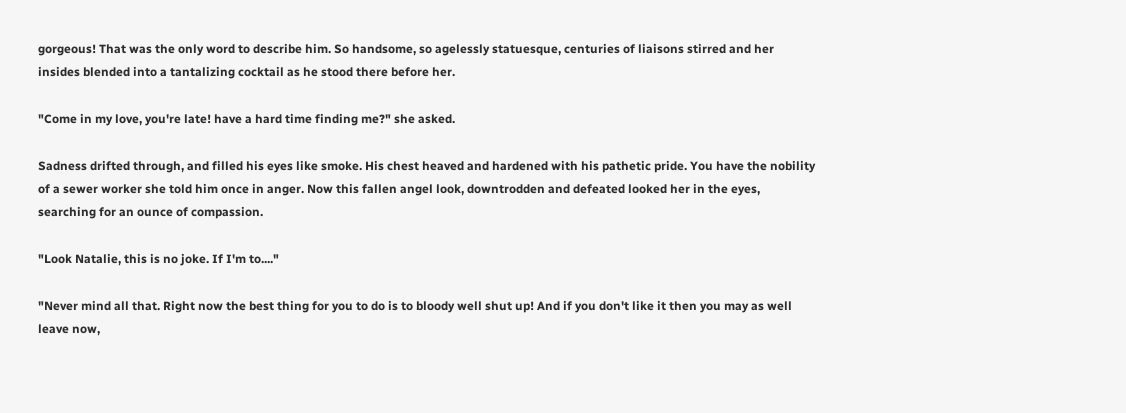gorgeous! That was the only word to describe him. So handsome, so agelessly statuesque, centuries of liaisons stirred and her insides blended into a tantalizing cocktail as he stood there before her.

"Come in my love, you're late! have a hard time finding me?" she asked.

Sadness drifted through, and filled his eyes like smoke. His chest heaved and hardened with his pathetic pride. You have the nobility of a sewer worker she told him once in anger. Now this fallen angel look, downtrodden and defeated looked her in the eyes, searching for an ounce of compassion.

"Look Natalie, this is no joke. If I'm to...."

"Never mind all that. Right now the best thing for you to do is to bloody well shut up! And if you don't like it then you may as well leave now,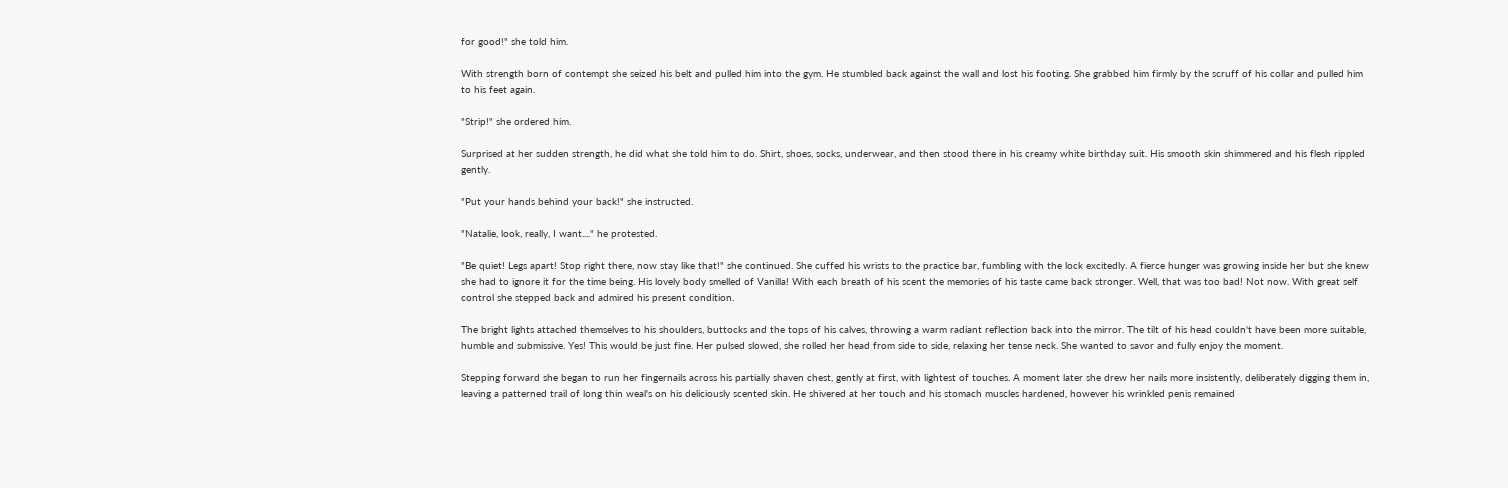for good!" she told him.

With strength born of contempt she seized his belt and pulled him into the gym. He stumbled back against the wall and lost his footing. She grabbed him firmly by the scruff of his collar and pulled him to his feet again.

"Strip!" she ordered him.

Surprised at her sudden strength, he did what she told him to do. Shirt, shoes, socks, underwear, and then stood there in his creamy white birthday suit. His smooth skin shimmered and his flesh rippled gently.

"Put your hands behind your back!" she instructed.

"Natalie, look, really, I want...." he protested.

"Be quiet! Legs apart! Stop right there, now stay like that!" she continued. She cuffed his wrists to the practice bar, fumbling with the lock excitedly. A fierce hunger was growing inside her but she knew she had to ignore it for the time being. His lovely body smelled of Vanilla! With each breath of his scent the memories of his taste came back stronger. Well, that was too bad! Not now. With great self control she stepped back and admired his present condition.

The bright lights attached themselves to his shoulders, buttocks and the tops of his calves, throwing a warm radiant reflection back into the mirror. The tilt of his head couldn't have been more suitable, humble and submissive. Yes! This would be just fine. Her pulsed slowed, she rolled her head from side to side, relaxing her tense neck. She wanted to savor and fully enjoy the moment.

Stepping forward she began to run her fingernails across his partially shaven chest, gently at first, with lightest of touches. A moment later she drew her nails more insistently, deliberately digging them in, leaving a patterned trail of long thin weal's on his deliciously scented skin. He shivered at her touch and his stomach muscles hardened, however his wrinkled penis remained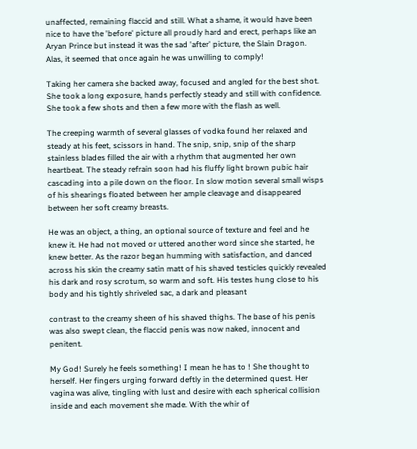unaffected, remaining flaccid and still. What a shame, it would have been nice to have the 'before' picture all proudly hard and erect, perhaps like an Aryan Prince but instead it was the sad 'after' picture, the Slain Dragon. Alas, it seemed that once again he was unwilling to comply!

Taking her camera she backed away, focused and angled for the best shot. She took a long exposure, hands perfectly steady and still with confidence. She took a few shots and then a few more with the flash as well.

The creeping warmth of several glasses of vodka found her relaxed and steady at his feet, scissors in hand. The snip, snip, snip of the sharp stainless blades filled the air with a rhythm that augmented her own heartbeat. The steady refrain soon had his fluffy light brown pubic hair cascading into a pile down on the floor. In slow motion several small wisps of his shearings floated between her ample cleavage and disappeared between her soft creamy breasts.

He was an object, a thing, an optional source of texture and feel and he knew it. He had not moved or uttered another word since she started, he knew better. As the razor began humming with satisfaction, and danced across his skin the creamy satin matt of his shaved testicles quickly revealed his dark and rosy scrotum, so warm and soft. His testes hung close to his body and his tightly shriveled sac, a dark and pleasant

contrast to the creamy sheen of his shaved thighs. The base of his penis was also swept clean, the flaccid penis was now naked, innocent and penitent.

My God! Surely he feels something! I mean he has to ! She thought to herself. Her fingers urging forward deftly in the determined quest. Her vagina was alive, tingling with lust and desire with each spherical collision inside and each movement she made. With the whir of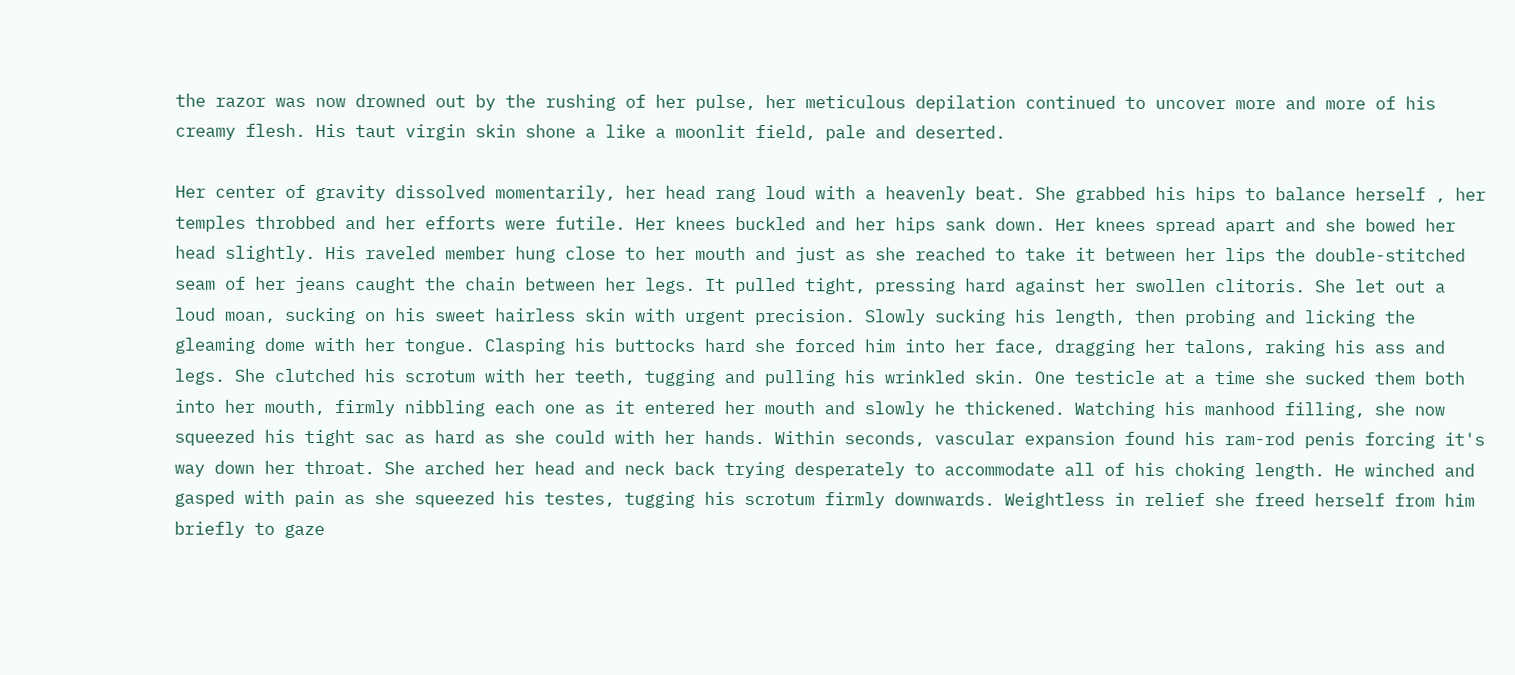the razor was now drowned out by the rushing of her pulse, her meticulous depilation continued to uncover more and more of his creamy flesh. His taut virgin skin shone a like a moonlit field, pale and deserted.

Her center of gravity dissolved momentarily, her head rang loud with a heavenly beat. She grabbed his hips to balance herself , her temples throbbed and her efforts were futile. Her knees buckled and her hips sank down. Her knees spread apart and she bowed her head slightly. His raveled member hung close to her mouth and just as she reached to take it between her lips the double-stitched seam of her jeans caught the chain between her legs. It pulled tight, pressing hard against her swollen clitoris. She let out a loud moan, sucking on his sweet hairless skin with urgent precision. Slowly sucking his length, then probing and licking the gleaming dome with her tongue. Clasping his buttocks hard she forced him into her face, dragging her talons, raking his ass and legs. She clutched his scrotum with her teeth, tugging and pulling his wrinkled skin. One testicle at a time she sucked them both into her mouth, firmly nibbling each one as it entered her mouth and slowly he thickened. Watching his manhood filling, she now squeezed his tight sac as hard as she could with her hands. Within seconds, vascular expansion found his ram-rod penis forcing it's way down her throat. She arched her head and neck back trying desperately to accommodate all of his choking length. He winched and gasped with pain as she squeezed his testes, tugging his scrotum firmly downwards. Weightless in relief she freed herself from him briefly to gaze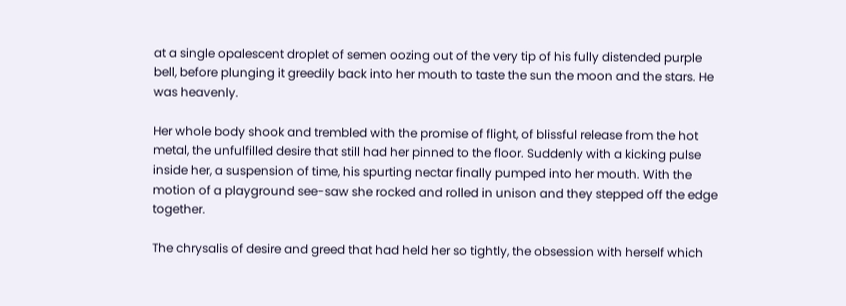at a single opalescent droplet of semen oozing out of the very tip of his fully distended purple bell, before plunging it greedily back into her mouth to taste the sun the moon and the stars. He was heavenly.

Her whole body shook and trembled with the promise of flight, of blissful release from the hot metal, the unfulfilled desire that still had her pinned to the floor. Suddenly with a kicking pulse inside her, a suspension of time, his spurting nectar finally pumped into her mouth. With the motion of a playground see-saw she rocked and rolled in unison and they stepped off the edge together.

The chrysalis of desire and greed that had held her so tightly, the obsession with herself which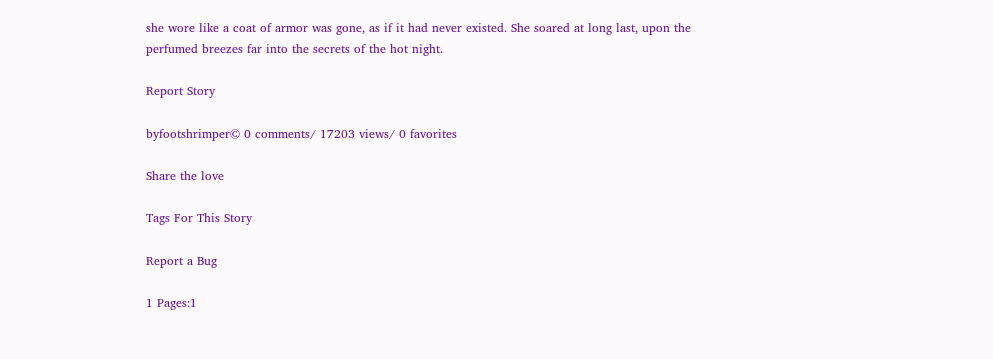she wore like a coat of armor was gone, as if it had never existed. She soared at long last, upon the perfumed breezes far into the secrets of the hot night.

Report Story

byfootshrimper© 0 comments/ 17203 views/ 0 favorites

Share the love

Tags For This Story

Report a Bug

1 Pages:1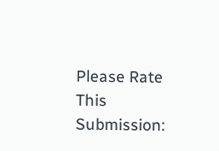Please Rate This Submission: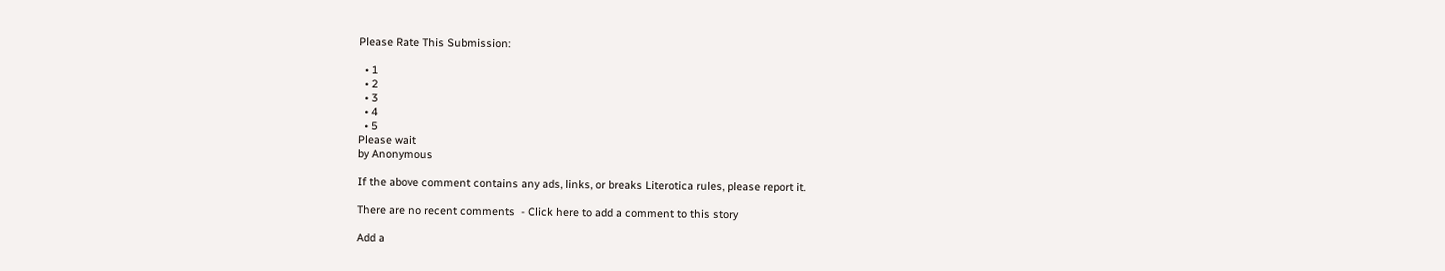Please Rate This Submission:

  • 1
  • 2
  • 3
  • 4
  • 5
Please wait
by Anonymous

If the above comment contains any ads, links, or breaks Literotica rules, please report it.

There are no recent comments  - Click here to add a comment to this story

Add a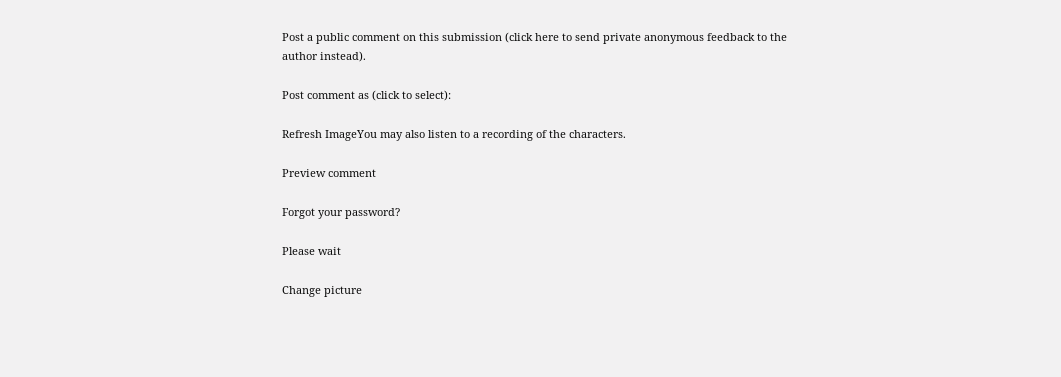Post a public comment on this submission (click here to send private anonymous feedback to the author instead).

Post comment as (click to select):

Refresh ImageYou may also listen to a recording of the characters.

Preview comment

Forgot your password?

Please wait

Change picture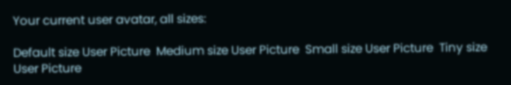Your current user avatar, all sizes:

Default size User Picture  Medium size User Picture  Small size User Picture  Tiny size User Picture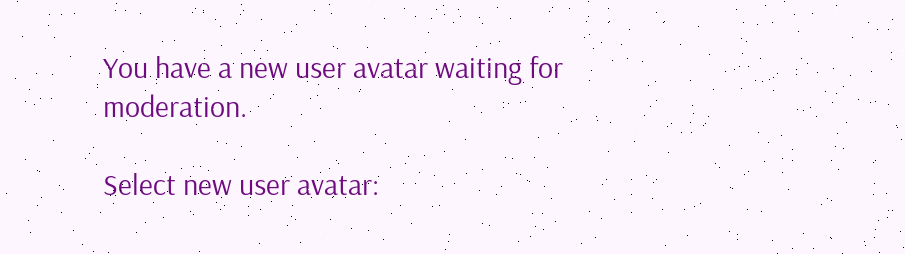You have a new user avatar waiting for moderation.

Select new user avatar: